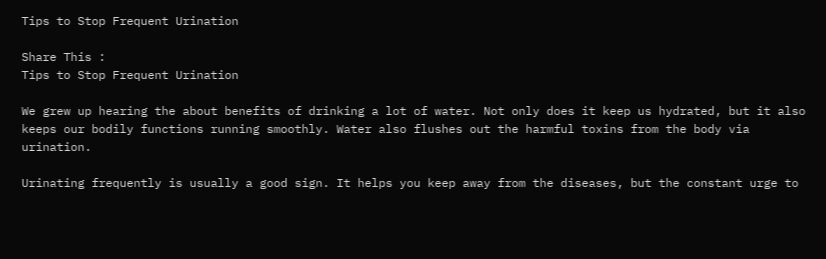Tips to Stop Frequent Urination

Share This :
Tips to Stop Frequent Urination

We grew up hearing the about benefits of drinking a lot of water. Not only does it keep us hydrated, but it also keeps our bodily functions running smoothly. Water also flushes out the harmful toxins from the body via urination.

Urinating frequently is usually a good sign. It helps you keep away from the diseases, but the constant urge to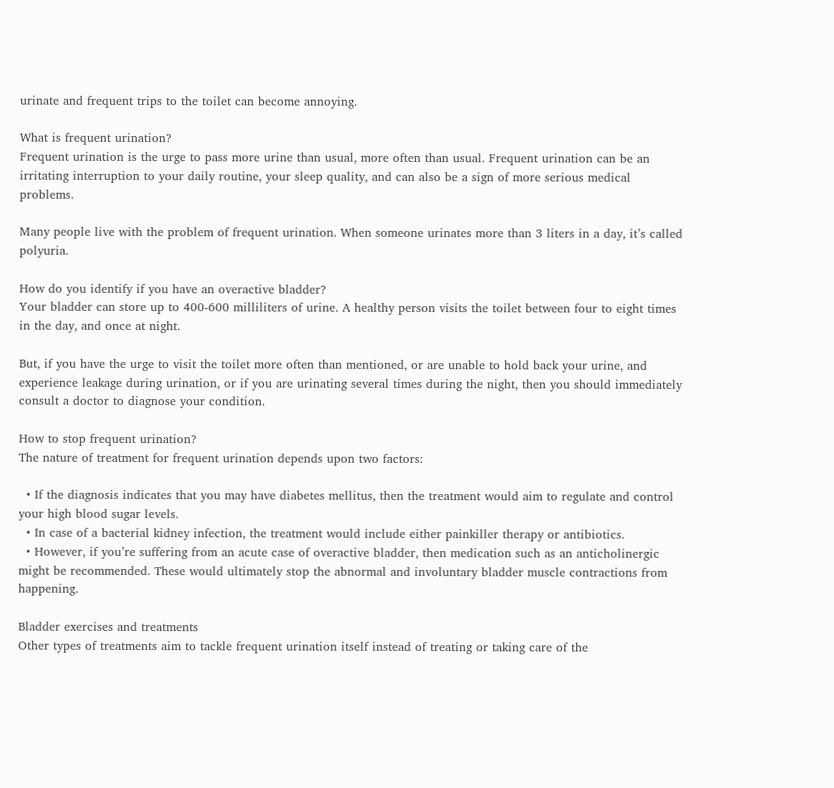urinate and frequent trips to the toilet can become annoying.

What is frequent urination?
Frequent urination is the urge to pass more urine than usual, more often than usual. Frequent urination can be an irritating interruption to your daily routine, your sleep quality, and can also be a sign of more serious medical problems.

Many people live with the problem of frequent urination. When someone urinates more than 3 liters in a day, it’s called polyuria.

How do you identify if you have an overactive bladder?
Your bladder can store up to 400-600 milliliters of urine. A healthy person visits the toilet between four to eight times in the day, and once at night.

But, if you have the urge to visit the toilet more often than mentioned, or are unable to hold back your urine, and experience leakage during urination, or if you are urinating several times during the night, then you should immediately consult a doctor to diagnose your condition.

How to stop frequent urination?
The nature of treatment for frequent urination depends upon two factors:

  • If the diagnosis indicates that you may have diabetes mellitus, then the treatment would aim to regulate and control your high blood sugar levels.
  • In case of a bacterial kidney infection, the treatment would include either painkiller therapy or antibiotics.
  • However, if you’re suffering from an acute case of overactive bladder, then medication such as an anticholinergic might be recommended. These would ultimately stop the abnormal and involuntary bladder muscle contractions from happening.

Bladder exercises and treatments
Other types of treatments aim to tackle frequent urination itself instead of treating or taking care of the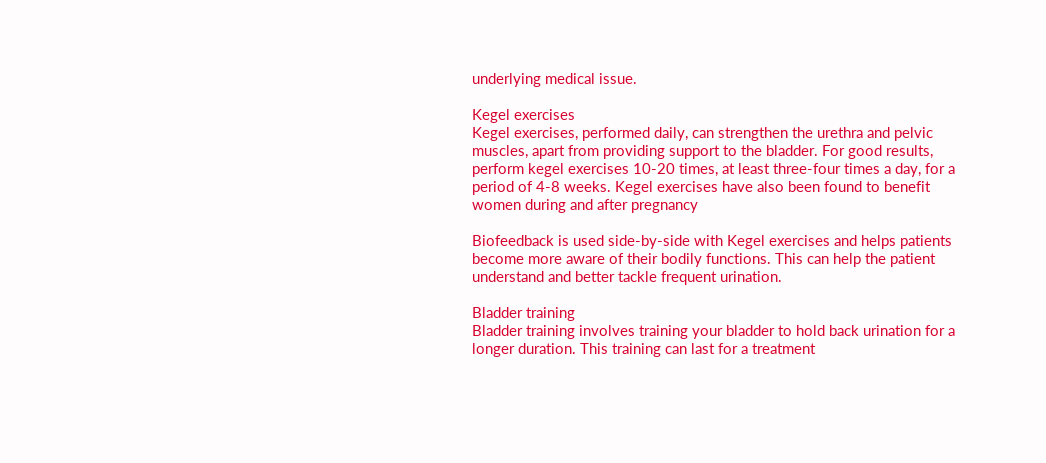underlying medical issue.

Kegel exercises
Kegel exercises, performed daily, can strengthen the urethra and pelvic muscles, apart from providing support to the bladder. For good results, perform kegel exercises 10-20 times, at least three-four times a day, for a period of 4-8 weeks. Kegel exercises have also been found to benefit women during and after pregnancy

Biofeedback is used side-by-side with Kegel exercises and helps patients become more aware of their bodily functions. This can help the patient understand and better tackle frequent urination.

Bladder training
Bladder training involves training your bladder to hold back urination for a longer duration. This training can last for a treatment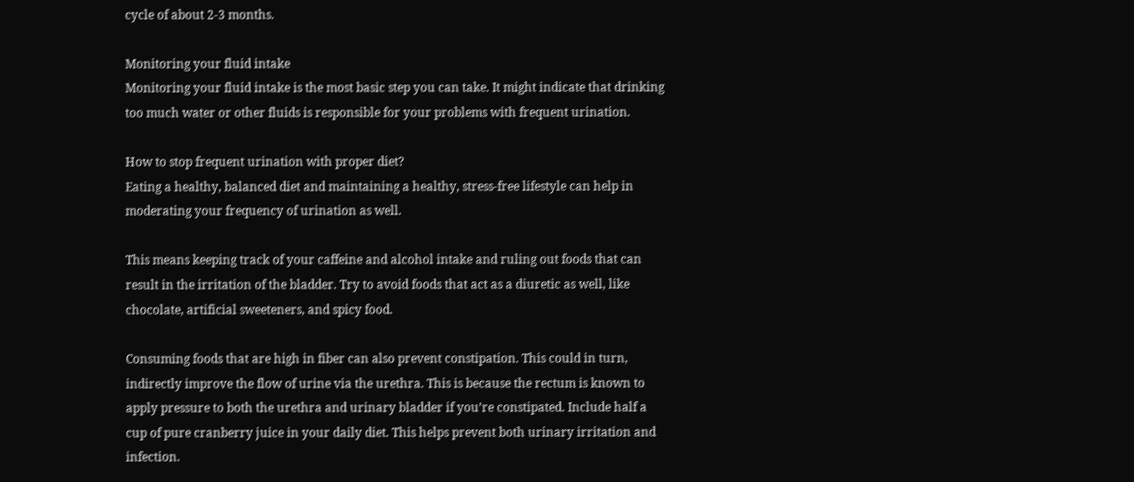cycle of about 2-3 months.

Monitoring your fluid intake
Monitoring your fluid intake is the most basic step you can take. It might indicate that drinking too much water or other fluids is responsible for your problems with frequent urination.

How to stop frequent urination with proper diet?
Eating a healthy, balanced diet and maintaining a healthy, stress-free lifestyle can help in moderating your frequency of urination as well.

This means keeping track of your caffeine and alcohol intake and ruling out foods that can result in the irritation of the bladder. Try to avoid foods that act as a diuretic as well, like chocolate, artificial sweeteners, and spicy food.

Consuming foods that are high in fiber can also prevent constipation. This could in turn, indirectly improve the flow of urine via the urethra. This is because the rectum is known to apply pressure to both the urethra and urinary bladder if you’re constipated. Include half a cup of pure cranberry juice in your daily diet. This helps prevent both urinary irritation and infection.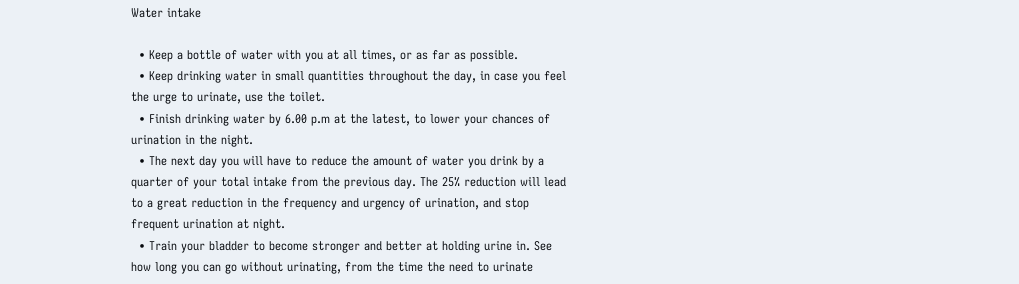Water intake

  • Keep a bottle of water with you at all times, or as far as possible.
  • Keep drinking water in small quantities throughout the day, in case you feel the urge to urinate, use the toilet.
  • Finish drinking water by 6.00 p.m at the latest, to lower your chances of urination in the night.
  • The next day you will have to reduce the amount of water you drink by a quarter of your total intake from the previous day. The 25% reduction will lead to a great reduction in the frequency and urgency of urination, and stop frequent urination at night.
  • Train your bladder to become stronger and better at holding urine in. See how long you can go without urinating, from the time the need to urinate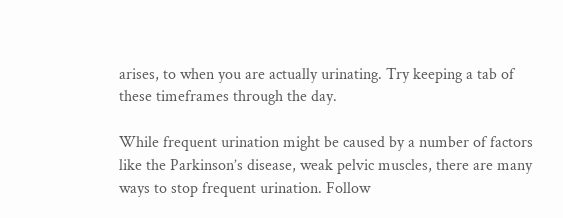arises, to when you are actually urinating. Try keeping a tab of these timeframes through the day.

While frequent urination might be caused by a number of factors like the Parkinson’s disease, weak pelvic muscles, there are many ways to stop frequent urination. Follow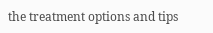the treatment options and tips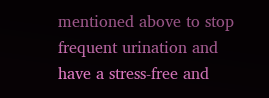mentioned above to stop frequent urination and have a stress-free and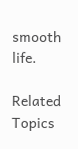smooth life.

Related Topics